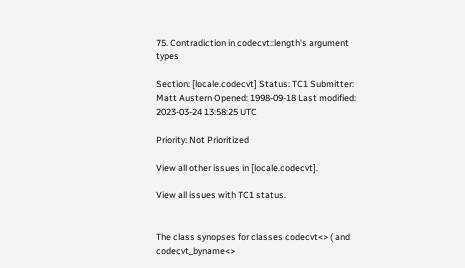75. Contradiction in codecvt::length's argument types

Section: [locale.codecvt] Status: TC1 Submitter: Matt Austern Opened: 1998-09-18 Last modified: 2023-03-24 13:58:25 UTC

Priority: Not Prioritized

View all other issues in [locale.codecvt].

View all issues with TC1 status.


The class synopses for classes codecvt<> ( and codecvt_byname<>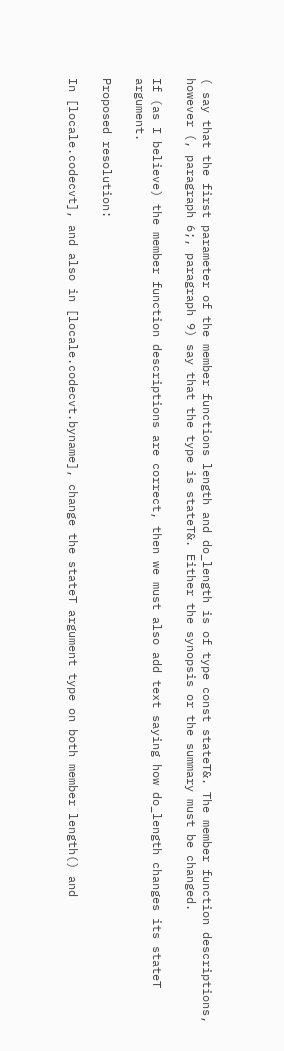( say that the first parameter of the member functions length and do_length is of type const stateT&. The member function descriptions, however (, paragraph 6;, paragraph 9) say that the type is stateT&. Either the synopsis or the summary must be changed.

If (as I believe) the member function descriptions are correct, then we must also add text saying how do_length changes its stateT argument.

Proposed resolution:

In [locale.codecvt], and also in [locale.codecvt.byname], change the stateT argument type on both member length() and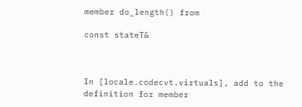member do_length() from

const stateT&



In [locale.codecvt.virtuals], add to the definition for member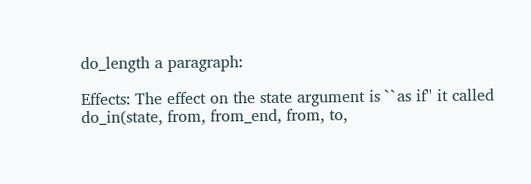do_length a paragraph:

Effects: The effect on the state argument is ``as if'' it called do_in(state, from, from_end, from, to,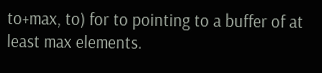to+max, to) for to pointing to a buffer of at least max elements.